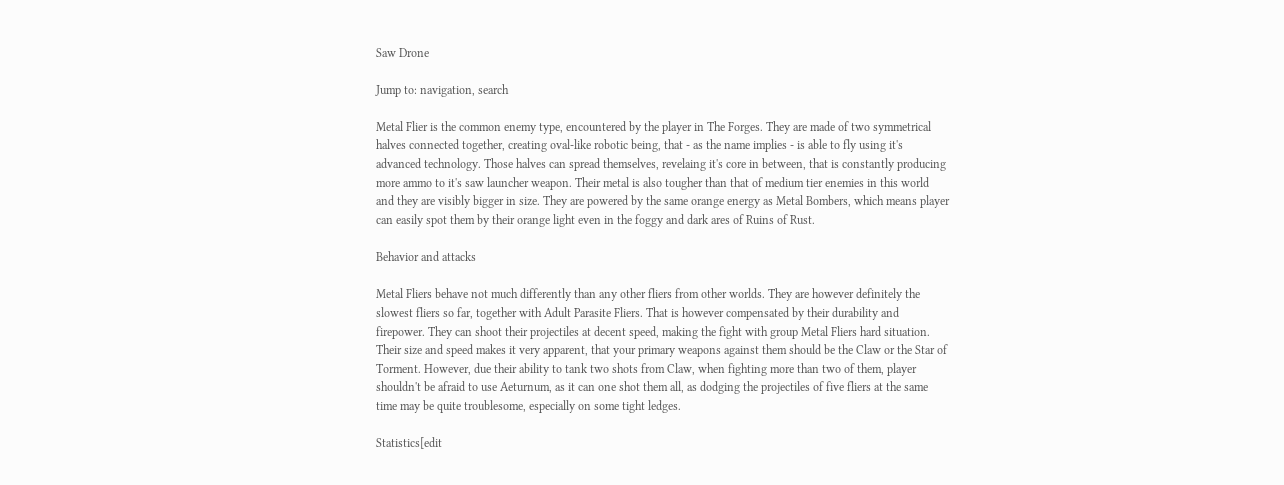Saw Drone

Jump to: navigation, search

Metal Flier is the common enemy type, encountered by the player in The Forges. They are made of two symmetrical halves connected together, creating oval-like robotic being, that - as the name implies - is able to fly using it's advanced technology. Those halves can spread themselves, revelaing it's core in between, that is constantly producing more ammo to it's saw launcher weapon. Their metal is also tougher than that of medium tier enemies in this world and they are visibly bigger in size. They are powered by the same orange energy as Metal Bombers, which means player can easily spot them by their orange light even in the foggy and dark ares of Ruins of Rust.

Behavior and attacks

Metal Fliers behave not much differently than any other fliers from other worlds. They are however definitely the slowest fliers so far, together with Adult Parasite Fliers. That is however compensated by their durability and firepower. They can shoot their projectiles at decent speed, making the fight with group Metal Fliers hard situation. Their size and speed makes it very apparent, that your primary weapons against them should be the Claw or the Star of Torment. However, due their ability to tank two shots from Claw, when fighting more than two of them, player shouldn't be afraid to use Aeturnum, as it can one shot them all, as dodging the projectiles of five fliers at the same time may be quite troublesome, especially on some tight ledges.

Statistics[edit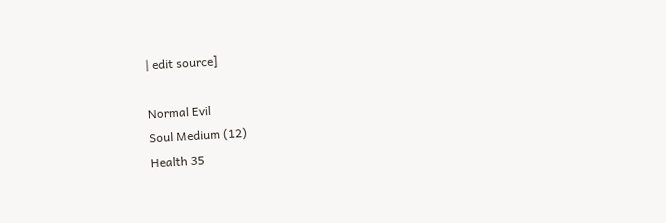| edit source]

Normal Evil
Soul Medium (12)
Health 35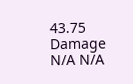43.75
Damage N/A N/A